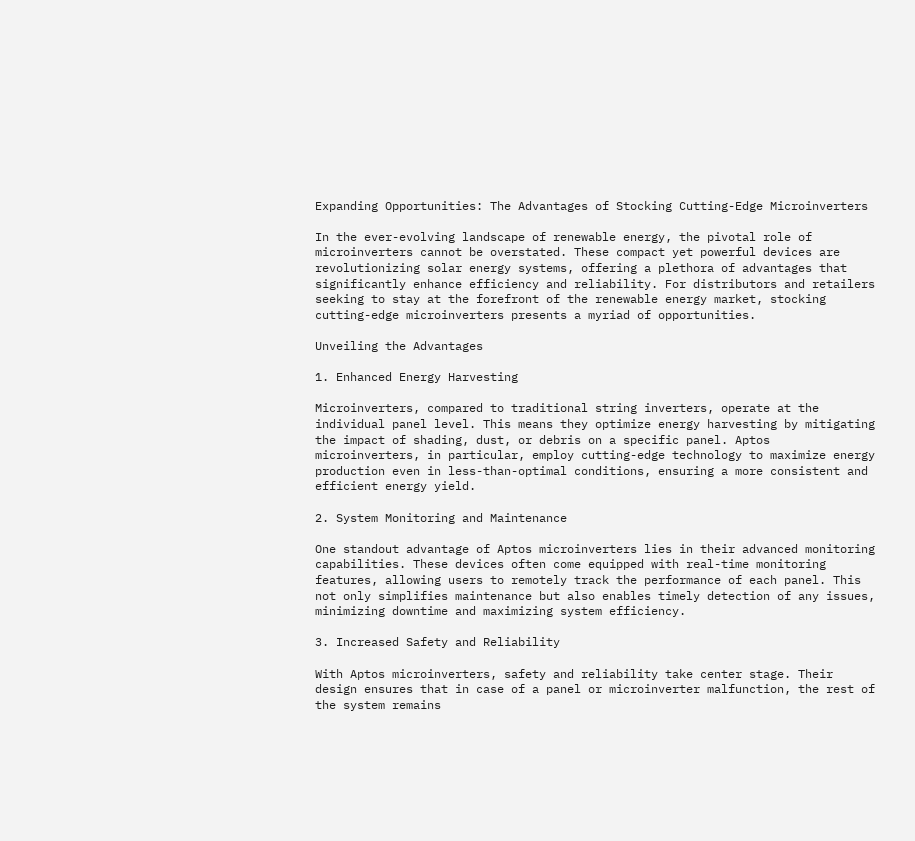Expanding Opportunities: The Advantages of Stocking Cutting-Edge Microinverters

In the ever-evolving landscape of renewable energy, the pivotal role of microinverters cannot be overstated. These compact yet powerful devices are revolutionizing solar energy systems, offering a plethora of advantages that significantly enhance efficiency and reliability. For distributors and retailers seeking to stay at the forefront of the renewable energy market, stocking cutting-edge microinverters presents a myriad of opportunities.

Unveiling the Advantages

1. Enhanced Energy Harvesting

Microinverters, compared to traditional string inverters, operate at the individual panel level. This means they optimize energy harvesting by mitigating the impact of shading, dust, or debris on a specific panel. Aptos microinverters, in particular, employ cutting-edge technology to maximize energy production even in less-than-optimal conditions, ensuring a more consistent and efficient energy yield.

2. System Monitoring and Maintenance

One standout advantage of Aptos microinverters lies in their advanced monitoring capabilities. These devices often come equipped with real-time monitoring features, allowing users to remotely track the performance of each panel. This not only simplifies maintenance but also enables timely detection of any issues, minimizing downtime and maximizing system efficiency.

3. Increased Safety and Reliability

With Aptos microinverters, safety and reliability take center stage. Their design ensures that in case of a panel or microinverter malfunction, the rest of the system remains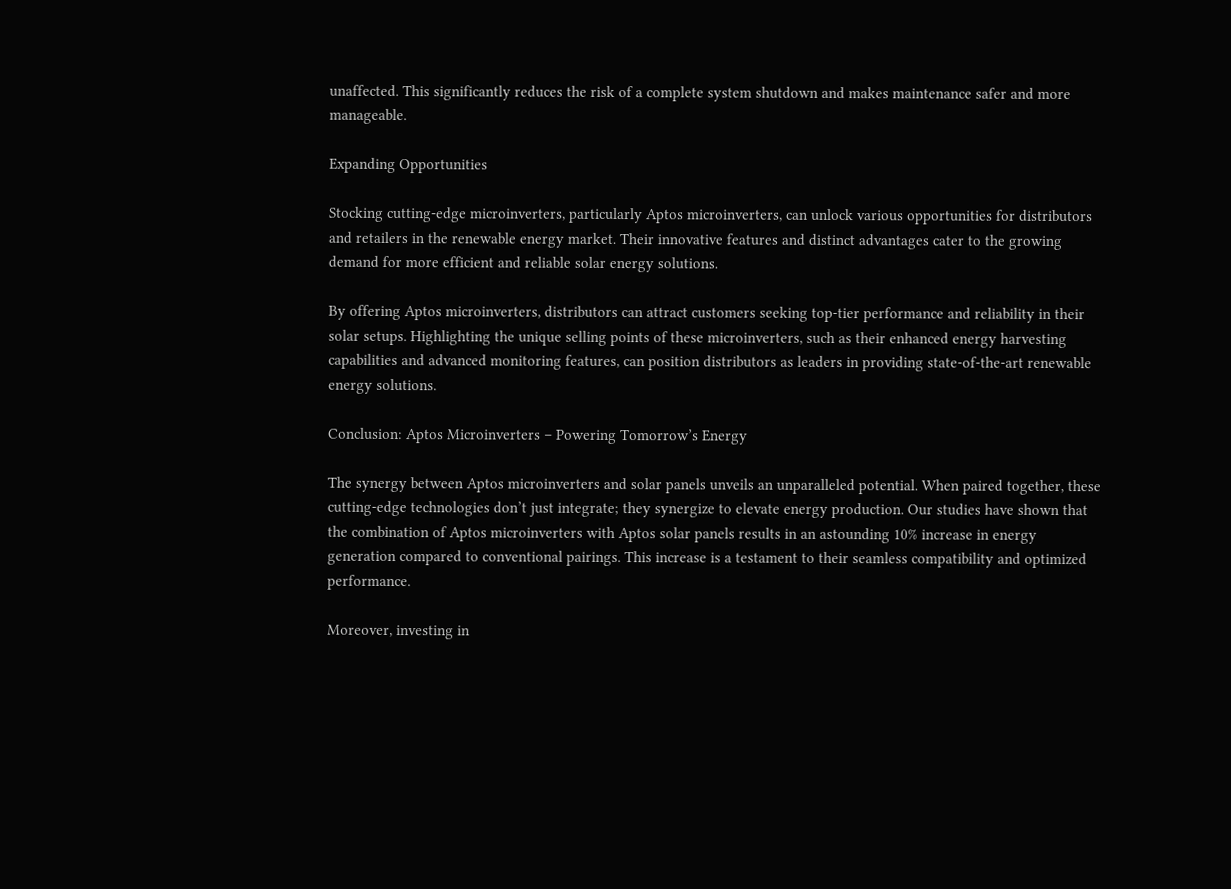unaffected. This significantly reduces the risk of a complete system shutdown and makes maintenance safer and more manageable.

Expanding Opportunities

Stocking cutting-edge microinverters, particularly Aptos microinverters, can unlock various opportunities for distributors and retailers in the renewable energy market. Their innovative features and distinct advantages cater to the growing demand for more efficient and reliable solar energy solutions.

By offering Aptos microinverters, distributors can attract customers seeking top-tier performance and reliability in their solar setups. Highlighting the unique selling points of these microinverters, such as their enhanced energy harvesting capabilities and advanced monitoring features, can position distributors as leaders in providing state-of-the-art renewable energy solutions.

Conclusion: Aptos Microinverters – Powering Tomorrow’s Energy

The synergy between Aptos microinverters and solar panels unveils an unparalleled potential. When paired together, these cutting-edge technologies don’t just integrate; they synergize to elevate energy production. Our studies have shown that the combination of Aptos microinverters with Aptos solar panels results in an astounding 10% increase in energy generation compared to conventional pairings. This increase is a testament to their seamless compatibility and optimized performance.

Moreover, investing in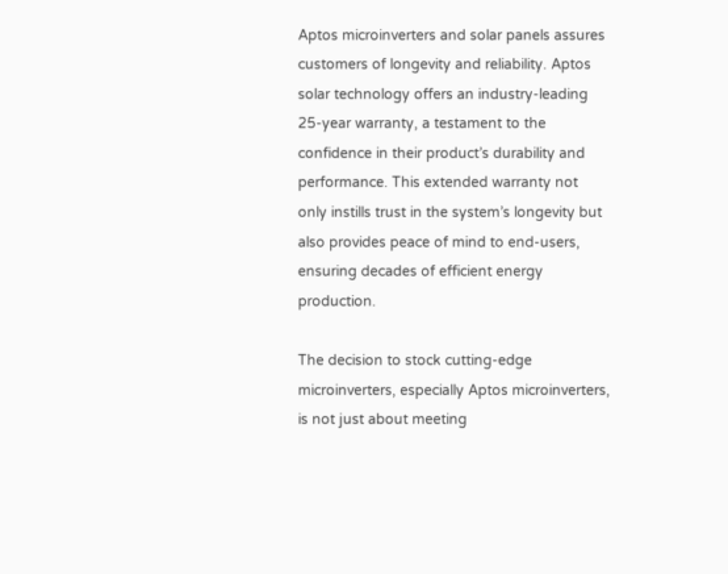Aptos microinverters and solar panels assures customers of longevity and reliability. Aptos solar technology offers an industry-leading 25-year warranty, a testament to the confidence in their product’s durability and performance. This extended warranty not only instills trust in the system’s longevity but also provides peace of mind to end-users, ensuring decades of efficient energy production.

The decision to stock cutting-edge microinverters, especially Aptos microinverters, is not just about meeting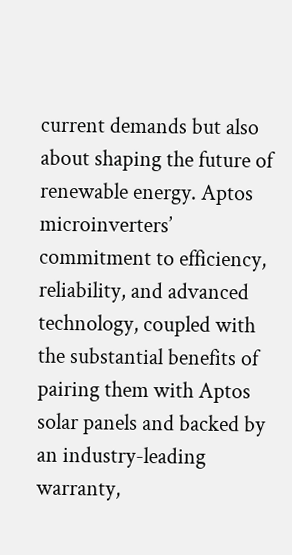current demands but also about shaping the future of renewable energy. Aptos microinverters’ commitment to efficiency, reliability, and advanced technology, coupled with the substantial benefits of pairing them with Aptos solar panels and backed by an industry-leading warranty,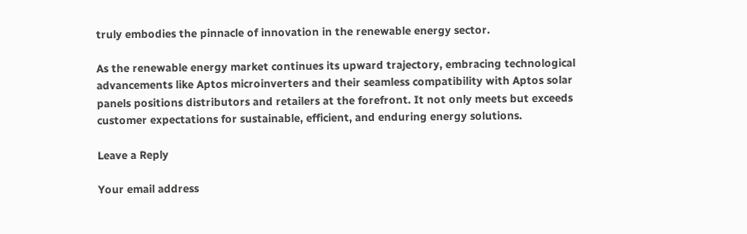truly embodies the pinnacle of innovation in the renewable energy sector.

As the renewable energy market continues its upward trajectory, embracing technological advancements like Aptos microinverters and their seamless compatibility with Aptos solar panels positions distributors and retailers at the forefront. It not only meets but exceeds customer expectations for sustainable, efficient, and enduring energy solutions.

Leave a Reply

Your email address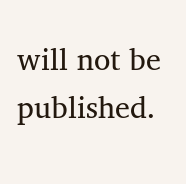will not be published.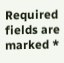Required fields are marked *